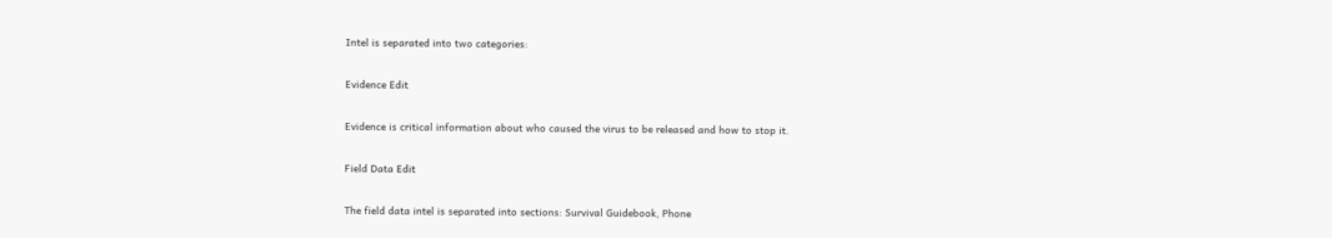Intel is separated into two categories:

Evidence Edit

Evidence is critical information about who caused the virus to be released and how to stop it.

Field Data Edit

The field data intel is separated into sections: Survival Guidebook, Phone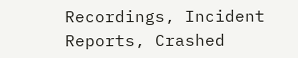Recordings, Incident Reports, Crashed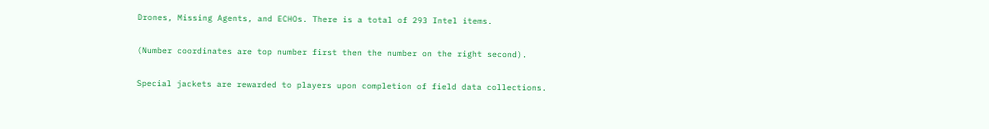Drones, Missing Agents, and ECHOs. There is a total of 293 Intel items.

(Number coordinates are top number first then the number on the right second).

Special jackets are rewarded to players upon completion of field data collections.